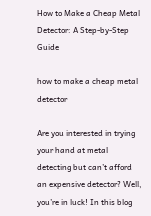How to Make a Cheap Metal Detector: A Step-by-Step Guide

how to make a cheap metal detector

Are you interested in trying your hand at metal detecting but can’t afford an expensive detector? Well, you’re in luck! In this blog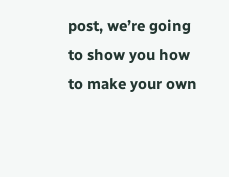post, we’re going to show you how to make your own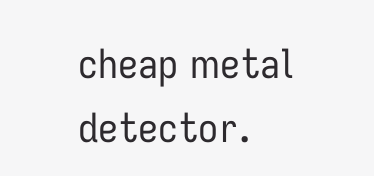cheap metal detector.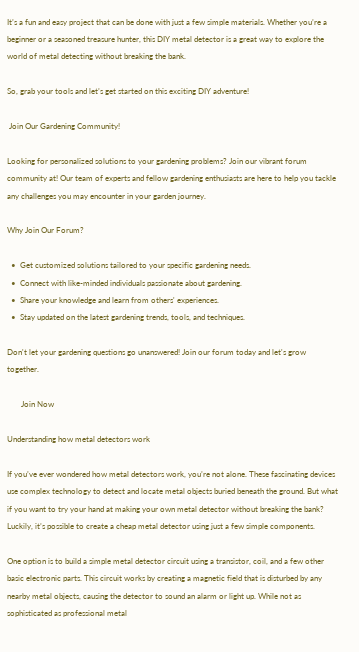It’s a fun and easy project that can be done with just a few simple materials. Whether you’re a beginner or a seasoned treasure hunter, this DIY metal detector is a great way to explore the world of metal detecting without breaking the bank.

So, grab your tools and let’s get started on this exciting DIY adventure!

 Join Our Gardening Community!

Looking for personalized solutions to your gardening problems? Join our vibrant forum community at! Our team of experts and fellow gardening enthusiasts are here to help you tackle any challenges you may encounter in your garden journey.

Why Join Our Forum?

  •  Get customized solutions tailored to your specific gardening needs.
  •  Connect with like-minded individuals passionate about gardening.
  •  Share your knowledge and learn from others' experiences.
  •  Stay updated on the latest gardening trends, tools, and techniques.

Don't let your gardening questions go unanswered! Join our forum today and let's grow together.

       Join Now

Understanding how metal detectors work

If you’ve ever wondered how metal detectors work, you’re not alone. These fascinating devices use complex technology to detect and locate metal objects buried beneath the ground. But what if you want to try your hand at making your own metal detector without breaking the bank? Luckily, it’s possible to create a cheap metal detector using just a few simple components.

One option is to build a simple metal detector circuit using a transistor, coil, and a few other basic electronic parts. This circuit works by creating a magnetic field that is disturbed by any nearby metal objects, causing the detector to sound an alarm or light up. While not as sophisticated as professional metal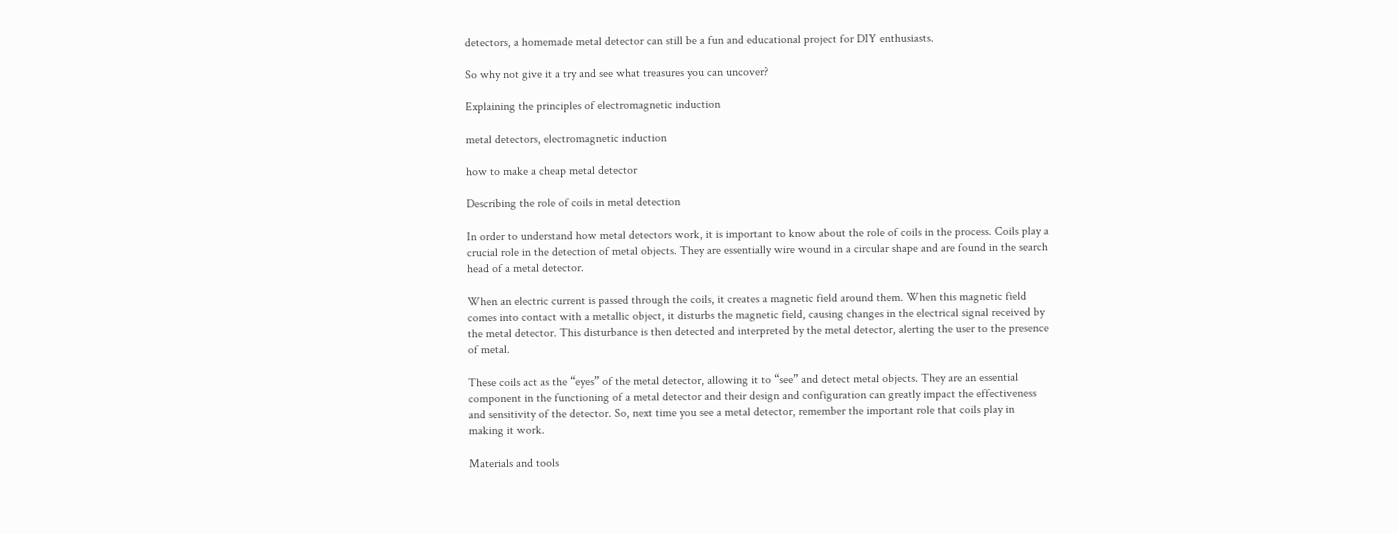detectors, a homemade metal detector can still be a fun and educational project for DIY enthusiasts.

So why not give it a try and see what treasures you can uncover?

Explaining the principles of electromagnetic induction

metal detectors, electromagnetic induction

how to make a cheap metal detector

Describing the role of coils in metal detection

In order to understand how metal detectors work, it is important to know about the role of coils in the process. Coils play a crucial role in the detection of metal objects. They are essentially wire wound in a circular shape and are found in the search head of a metal detector.

When an electric current is passed through the coils, it creates a magnetic field around them. When this magnetic field comes into contact with a metallic object, it disturbs the magnetic field, causing changes in the electrical signal received by the metal detector. This disturbance is then detected and interpreted by the metal detector, alerting the user to the presence of metal.

These coils act as the “eyes” of the metal detector, allowing it to “see” and detect metal objects. They are an essential component in the functioning of a metal detector and their design and configuration can greatly impact the effectiveness and sensitivity of the detector. So, next time you see a metal detector, remember the important role that coils play in making it work.

Materials and tools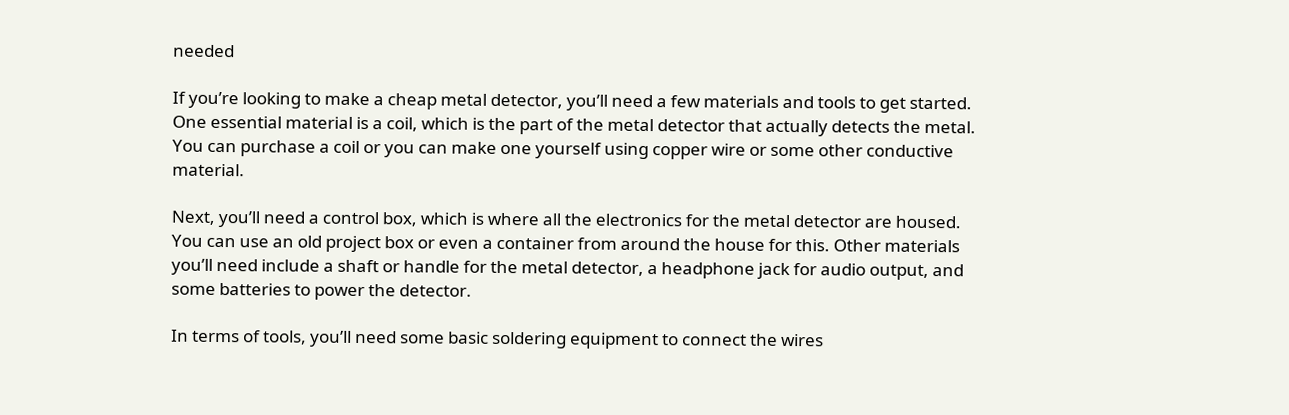needed

If you’re looking to make a cheap metal detector, you’ll need a few materials and tools to get started. One essential material is a coil, which is the part of the metal detector that actually detects the metal. You can purchase a coil or you can make one yourself using copper wire or some other conductive material.

Next, you’ll need a control box, which is where all the electronics for the metal detector are housed. You can use an old project box or even a container from around the house for this. Other materials you’ll need include a shaft or handle for the metal detector, a headphone jack for audio output, and some batteries to power the detector.

In terms of tools, you’ll need some basic soldering equipment to connect the wires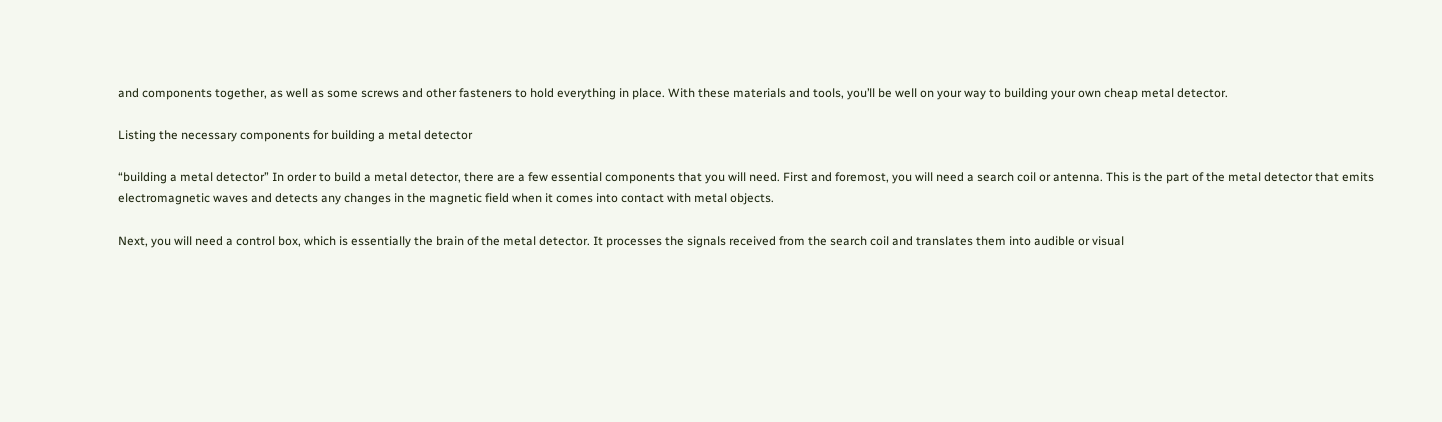and components together, as well as some screws and other fasteners to hold everything in place. With these materials and tools, you’ll be well on your way to building your own cheap metal detector.

Listing the necessary components for building a metal detector

“building a metal detector” In order to build a metal detector, there are a few essential components that you will need. First and foremost, you will need a search coil or antenna. This is the part of the metal detector that emits electromagnetic waves and detects any changes in the magnetic field when it comes into contact with metal objects.

Next, you will need a control box, which is essentially the brain of the metal detector. It processes the signals received from the search coil and translates them into audible or visual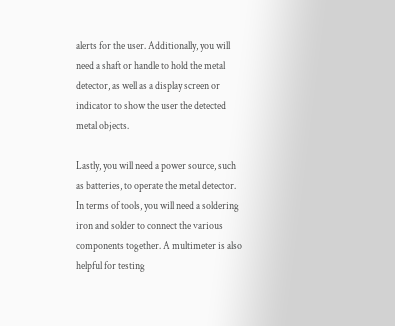alerts for the user. Additionally, you will need a shaft or handle to hold the metal detector, as well as a display screen or indicator to show the user the detected metal objects.

Lastly, you will need a power source, such as batteries, to operate the metal detector. In terms of tools, you will need a soldering iron and solder to connect the various components together. A multimeter is also helpful for testing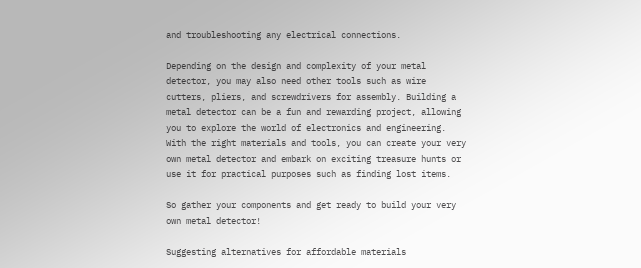and troubleshooting any electrical connections.

Depending on the design and complexity of your metal detector, you may also need other tools such as wire cutters, pliers, and screwdrivers for assembly. Building a metal detector can be a fun and rewarding project, allowing you to explore the world of electronics and engineering. With the right materials and tools, you can create your very own metal detector and embark on exciting treasure hunts or use it for practical purposes such as finding lost items.

So gather your components and get ready to build your very own metal detector!

Suggesting alternatives for affordable materials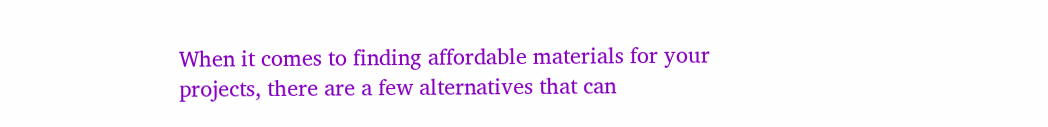When it comes to finding affordable materials for your projects, there are a few alternatives that can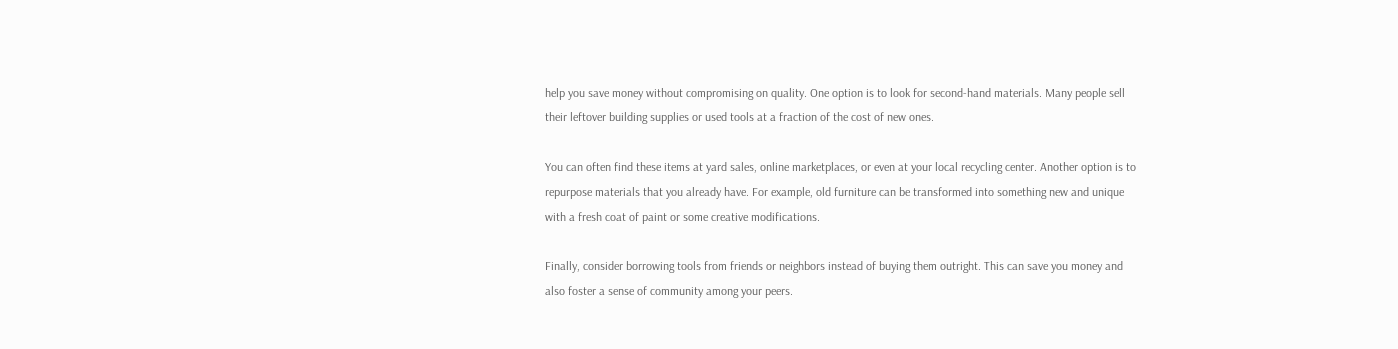help you save money without compromising on quality. One option is to look for second-hand materials. Many people sell their leftover building supplies or used tools at a fraction of the cost of new ones.

You can often find these items at yard sales, online marketplaces, or even at your local recycling center. Another option is to repurpose materials that you already have. For example, old furniture can be transformed into something new and unique with a fresh coat of paint or some creative modifications.

Finally, consider borrowing tools from friends or neighbors instead of buying them outright. This can save you money and also foster a sense of community among your peers.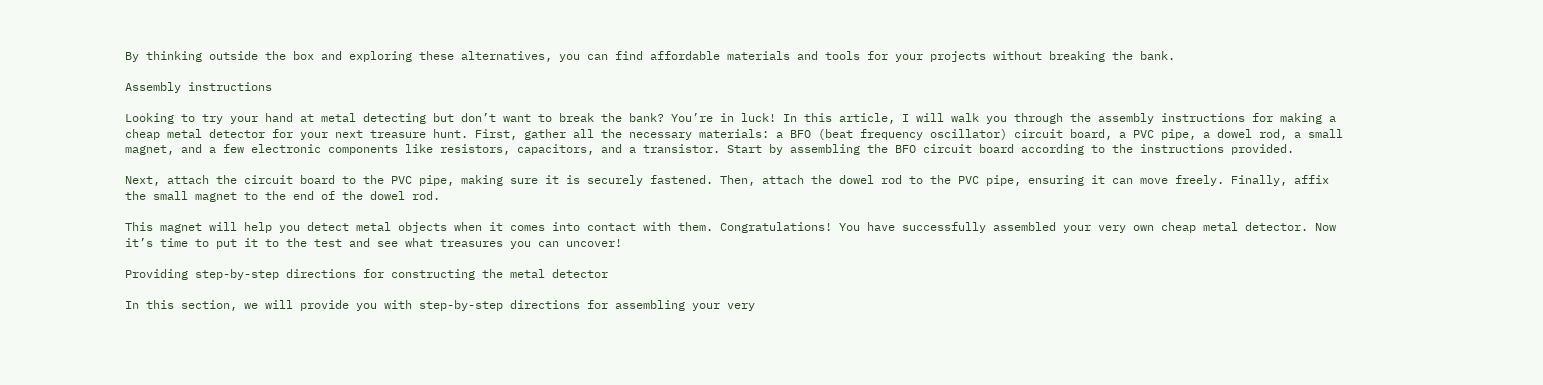By thinking outside the box and exploring these alternatives, you can find affordable materials and tools for your projects without breaking the bank.

Assembly instructions

Looking to try your hand at metal detecting but don’t want to break the bank? You’re in luck! In this article, I will walk you through the assembly instructions for making a cheap metal detector for your next treasure hunt. First, gather all the necessary materials: a BFO (beat frequency oscillator) circuit board, a PVC pipe, a dowel rod, a small magnet, and a few electronic components like resistors, capacitors, and a transistor. Start by assembling the BFO circuit board according to the instructions provided.

Next, attach the circuit board to the PVC pipe, making sure it is securely fastened. Then, attach the dowel rod to the PVC pipe, ensuring it can move freely. Finally, affix the small magnet to the end of the dowel rod.

This magnet will help you detect metal objects when it comes into contact with them. Congratulations! You have successfully assembled your very own cheap metal detector. Now it’s time to put it to the test and see what treasures you can uncover!

Providing step-by-step directions for constructing the metal detector

In this section, we will provide you with step-by-step directions for assembling your very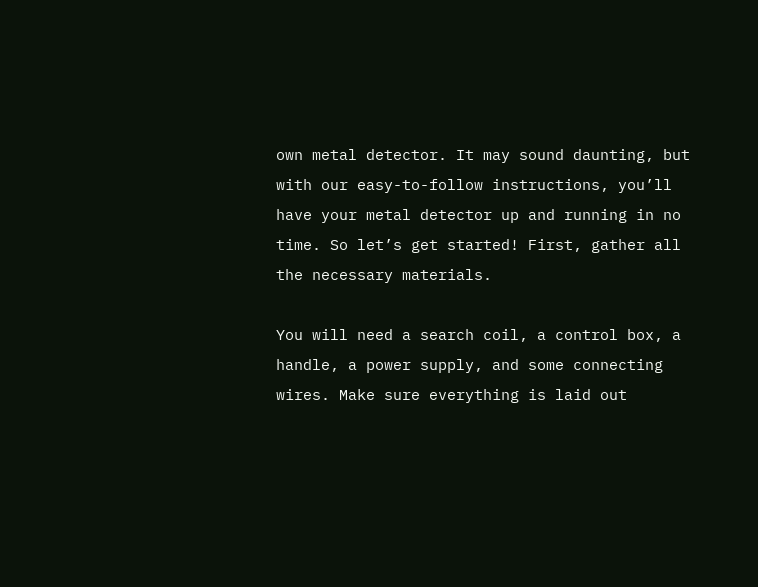own metal detector. It may sound daunting, but with our easy-to-follow instructions, you’ll have your metal detector up and running in no time. So let’s get started! First, gather all the necessary materials.

You will need a search coil, a control box, a handle, a power supply, and some connecting wires. Make sure everything is laid out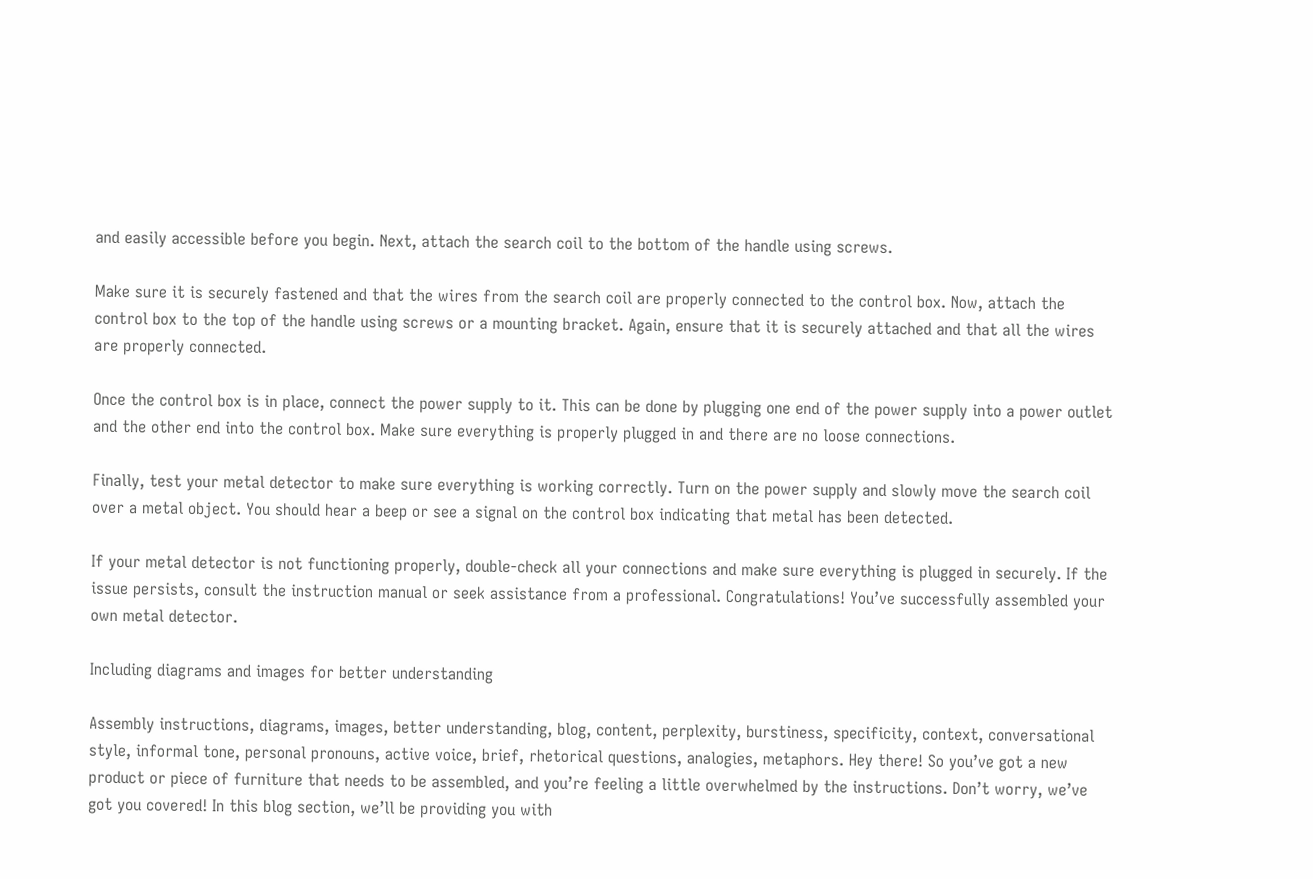and easily accessible before you begin. Next, attach the search coil to the bottom of the handle using screws.

Make sure it is securely fastened and that the wires from the search coil are properly connected to the control box. Now, attach the control box to the top of the handle using screws or a mounting bracket. Again, ensure that it is securely attached and that all the wires are properly connected.

Once the control box is in place, connect the power supply to it. This can be done by plugging one end of the power supply into a power outlet and the other end into the control box. Make sure everything is properly plugged in and there are no loose connections.

Finally, test your metal detector to make sure everything is working correctly. Turn on the power supply and slowly move the search coil over a metal object. You should hear a beep or see a signal on the control box indicating that metal has been detected.

If your metal detector is not functioning properly, double-check all your connections and make sure everything is plugged in securely. If the issue persists, consult the instruction manual or seek assistance from a professional. Congratulations! You’ve successfully assembled your own metal detector.

Including diagrams and images for better understanding

Assembly instructions, diagrams, images, better understanding, blog, content, perplexity, burstiness, specificity, context, conversational style, informal tone, personal pronouns, active voice, brief, rhetorical questions, analogies, metaphors. Hey there! So you’ve got a new product or piece of furniture that needs to be assembled, and you’re feeling a little overwhelmed by the instructions. Don’t worry, we’ve got you covered! In this blog section, we’ll be providing you with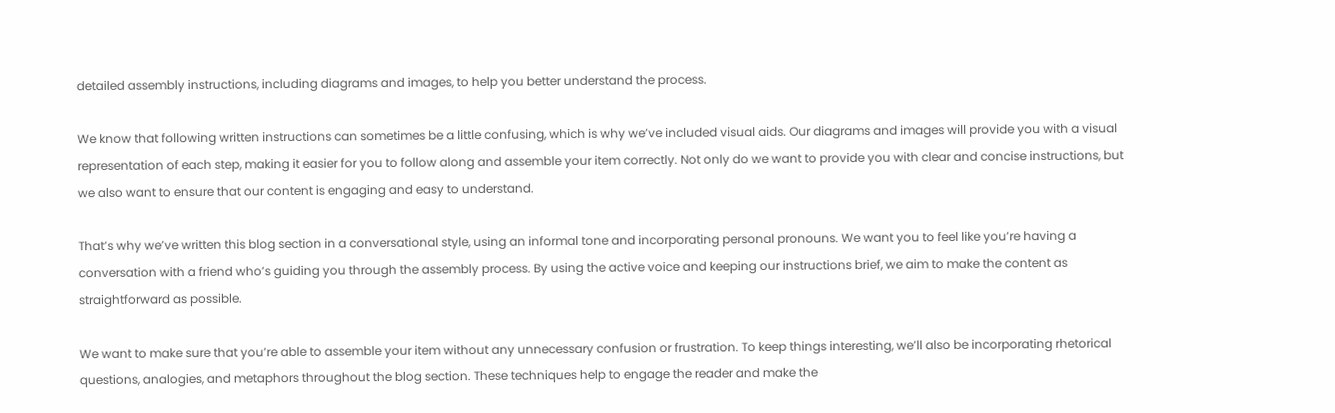detailed assembly instructions, including diagrams and images, to help you better understand the process.

We know that following written instructions can sometimes be a little confusing, which is why we’ve included visual aids. Our diagrams and images will provide you with a visual representation of each step, making it easier for you to follow along and assemble your item correctly. Not only do we want to provide you with clear and concise instructions, but we also want to ensure that our content is engaging and easy to understand.

That’s why we’ve written this blog section in a conversational style, using an informal tone and incorporating personal pronouns. We want you to feel like you’re having a conversation with a friend who’s guiding you through the assembly process. By using the active voice and keeping our instructions brief, we aim to make the content as straightforward as possible.

We want to make sure that you’re able to assemble your item without any unnecessary confusion or frustration. To keep things interesting, we’ll also be incorporating rhetorical questions, analogies, and metaphors throughout the blog section. These techniques help to engage the reader and make the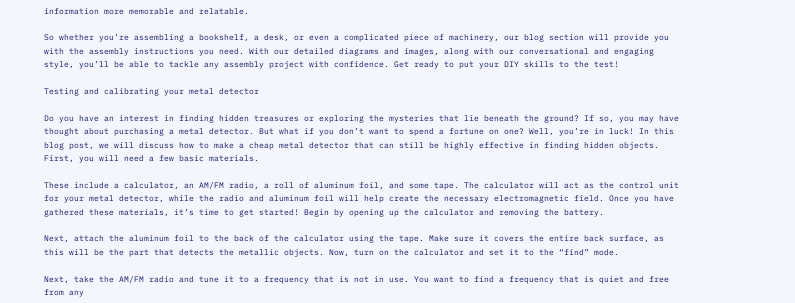information more memorable and relatable.

So whether you’re assembling a bookshelf, a desk, or even a complicated piece of machinery, our blog section will provide you with the assembly instructions you need. With our detailed diagrams and images, along with our conversational and engaging style, you’ll be able to tackle any assembly project with confidence. Get ready to put your DIY skills to the test!

Testing and calibrating your metal detector

Do you have an interest in finding hidden treasures or exploring the mysteries that lie beneath the ground? If so, you may have thought about purchasing a metal detector. But what if you don’t want to spend a fortune on one? Well, you’re in luck! In this blog post, we will discuss how to make a cheap metal detector that can still be highly effective in finding hidden objects. First, you will need a few basic materials.

These include a calculator, an AM/FM radio, a roll of aluminum foil, and some tape. The calculator will act as the control unit for your metal detector, while the radio and aluminum foil will help create the necessary electromagnetic field. Once you have gathered these materials, it’s time to get started! Begin by opening up the calculator and removing the battery.

Next, attach the aluminum foil to the back of the calculator using the tape. Make sure it covers the entire back surface, as this will be the part that detects the metallic objects. Now, turn on the calculator and set it to the “find” mode.

Next, take the AM/FM radio and tune it to a frequency that is not in use. You want to find a frequency that is quiet and free from any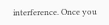interference. Once you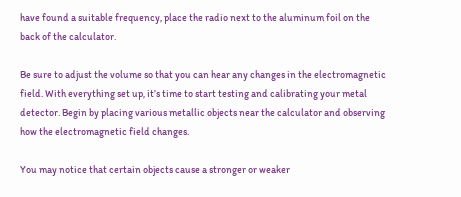have found a suitable frequency, place the radio next to the aluminum foil on the back of the calculator.

Be sure to adjust the volume so that you can hear any changes in the electromagnetic field. With everything set up, it’s time to start testing and calibrating your metal detector. Begin by placing various metallic objects near the calculator and observing how the electromagnetic field changes.

You may notice that certain objects cause a stronger or weaker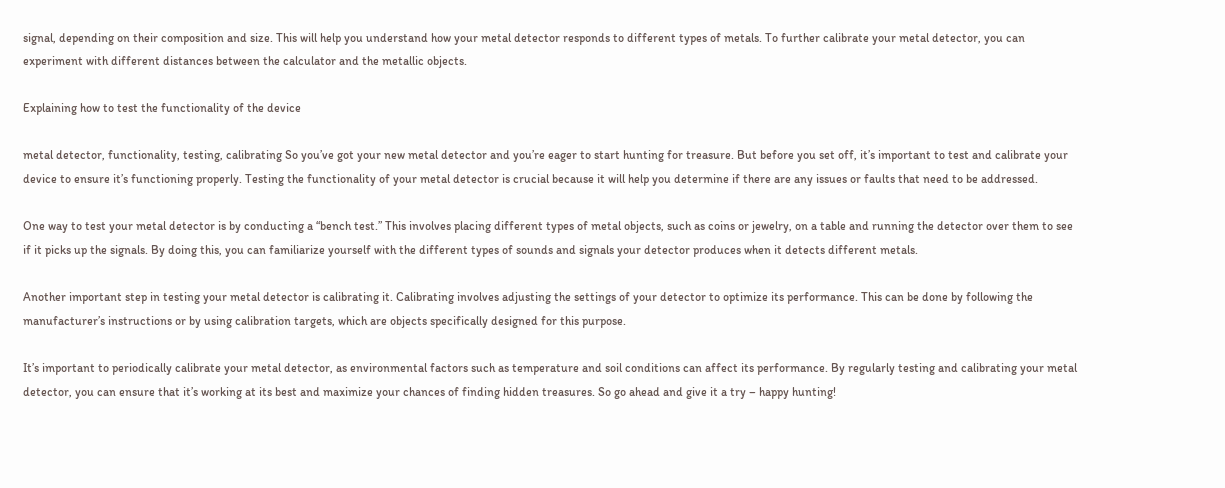signal, depending on their composition and size. This will help you understand how your metal detector responds to different types of metals. To further calibrate your metal detector, you can experiment with different distances between the calculator and the metallic objects.

Explaining how to test the functionality of the device

metal detector, functionality, testing, calibrating So you’ve got your new metal detector and you’re eager to start hunting for treasure. But before you set off, it’s important to test and calibrate your device to ensure it’s functioning properly. Testing the functionality of your metal detector is crucial because it will help you determine if there are any issues or faults that need to be addressed.

One way to test your metal detector is by conducting a “bench test.” This involves placing different types of metal objects, such as coins or jewelry, on a table and running the detector over them to see if it picks up the signals. By doing this, you can familiarize yourself with the different types of sounds and signals your detector produces when it detects different metals.

Another important step in testing your metal detector is calibrating it. Calibrating involves adjusting the settings of your detector to optimize its performance. This can be done by following the manufacturer’s instructions or by using calibration targets, which are objects specifically designed for this purpose.

It’s important to periodically calibrate your metal detector, as environmental factors such as temperature and soil conditions can affect its performance. By regularly testing and calibrating your metal detector, you can ensure that it’s working at its best and maximize your chances of finding hidden treasures. So go ahead and give it a try – happy hunting!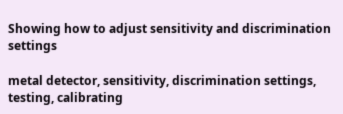Showing how to adjust sensitivity and discrimination settings

metal detector, sensitivity, discrimination settings, testing, calibrating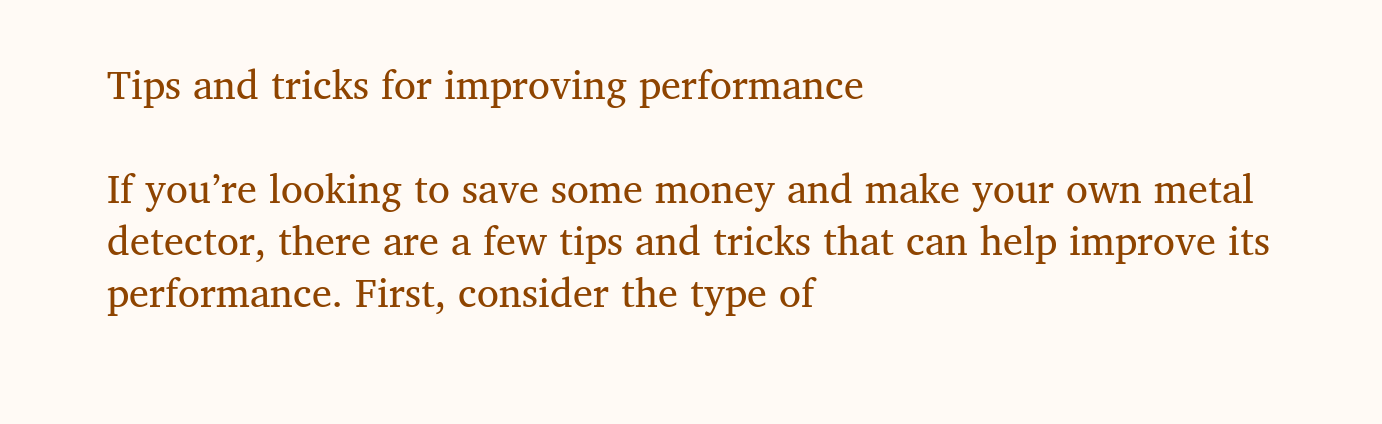Tips and tricks for improving performance

If you’re looking to save some money and make your own metal detector, there are a few tips and tricks that can help improve its performance. First, consider the type of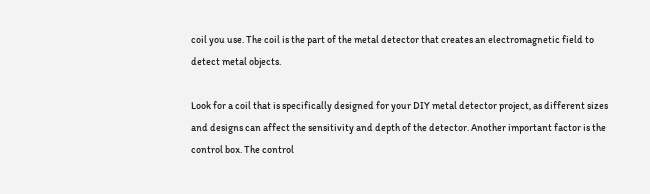coil you use. The coil is the part of the metal detector that creates an electromagnetic field to detect metal objects.

Look for a coil that is specifically designed for your DIY metal detector project, as different sizes and designs can affect the sensitivity and depth of the detector. Another important factor is the control box. The control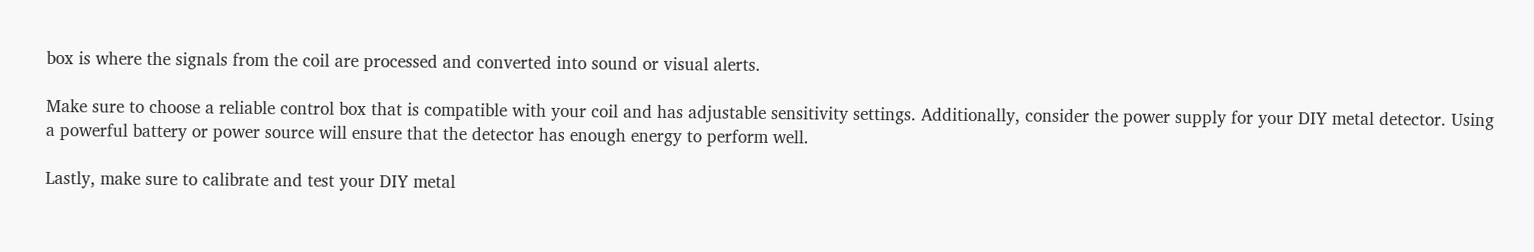box is where the signals from the coil are processed and converted into sound or visual alerts.

Make sure to choose a reliable control box that is compatible with your coil and has adjustable sensitivity settings. Additionally, consider the power supply for your DIY metal detector. Using a powerful battery or power source will ensure that the detector has enough energy to perform well.

Lastly, make sure to calibrate and test your DIY metal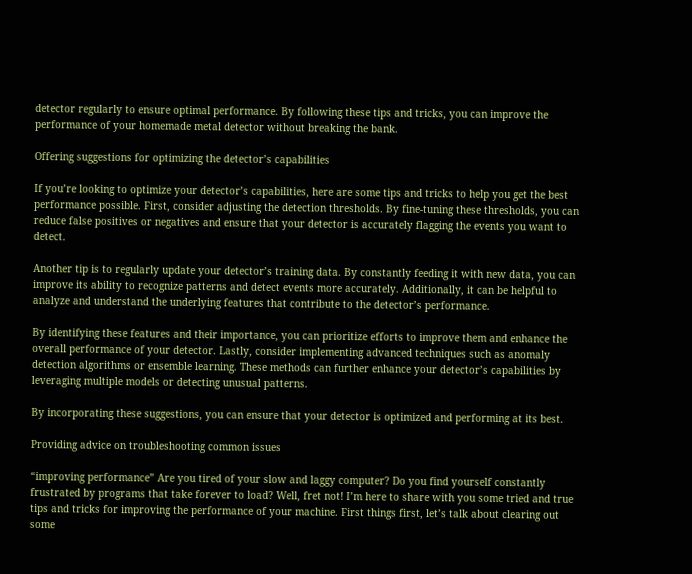detector regularly to ensure optimal performance. By following these tips and tricks, you can improve the performance of your homemade metal detector without breaking the bank.

Offering suggestions for optimizing the detector’s capabilities

If you’re looking to optimize your detector’s capabilities, here are some tips and tricks to help you get the best performance possible. First, consider adjusting the detection thresholds. By fine-tuning these thresholds, you can reduce false positives or negatives and ensure that your detector is accurately flagging the events you want to detect.

Another tip is to regularly update your detector’s training data. By constantly feeding it with new data, you can improve its ability to recognize patterns and detect events more accurately. Additionally, it can be helpful to analyze and understand the underlying features that contribute to the detector’s performance.

By identifying these features and their importance, you can prioritize efforts to improve them and enhance the overall performance of your detector. Lastly, consider implementing advanced techniques such as anomaly detection algorithms or ensemble learning. These methods can further enhance your detector’s capabilities by leveraging multiple models or detecting unusual patterns.

By incorporating these suggestions, you can ensure that your detector is optimized and performing at its best.

Providing advice on troubleshooting common issues

“improving performance” Are you tired of your slow and laggy computer? Do you find yourself constantly frustrated by programs that take forever to load? Well, fret not! I’m here to share with you some tried and true tips and tricks for improving the performance of your machine. First things first, let’s talk about clearing out some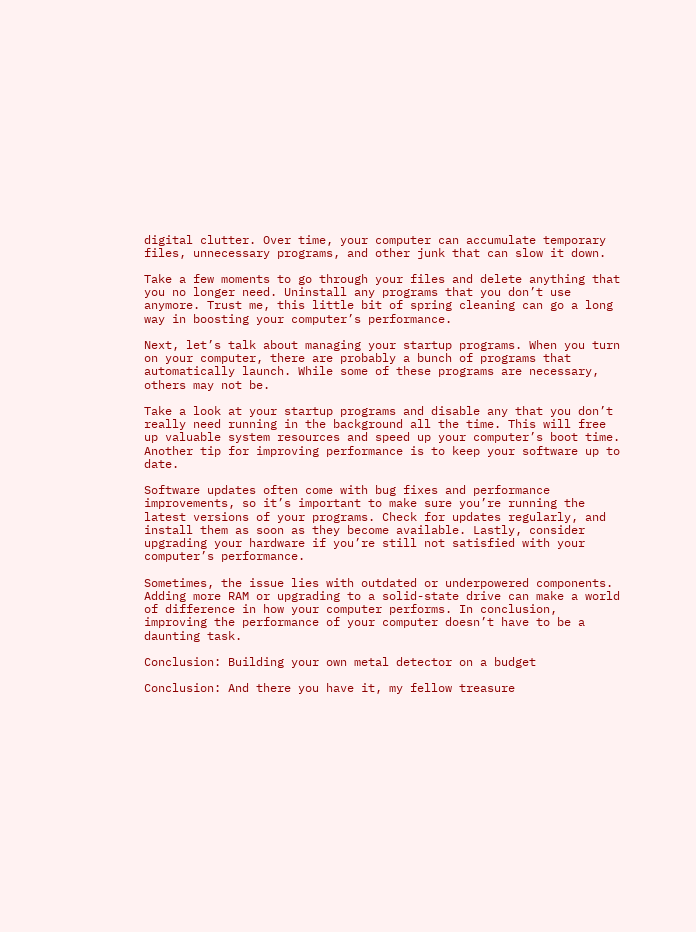digital clutter. Over time, your computer can accumulate temporary files, unnecessary programs, and other junk that can slow it down.

Take a few moments to go through your files and delete anything that you no longer need. Uninstall any programs that you don’t use anymore. Trust me, this little bit of spring cleaning can go a long way in boosting your computer’s performance.

Next, let’s talk about managing your startup programs. When you turn on your computer, there are probably a bunch of programs that automatically launch. While some of these programs are necessary, others may not be.

Take a look at your startup programs and disable any that you don’t really need running in the background all the time. This will free up valuable system resources and speed up your computer’s boot time. Another tip for improving performance is to keep your software up to date.

Software updates often come with bug fixes and performance improvements, so it’s important to make sure you’re running the latest versions of your programs. Check for updates regularly, and install them as soon as they become available. Lastly, consider upgrading your hardware if you’re still not satisfied with your computer’s performance.

Sometimes, the issue lies with outdated or underpowered components. Adding more RAM or upgrading to a solid-state drive can make a world of difference in how your computer performs. In conclusion, improving the performance of your computer doesn’t have to be a daunting task.

Conclusion: Building your own metal detector on a budget

Conclusion: And there you have it, my fellow treasure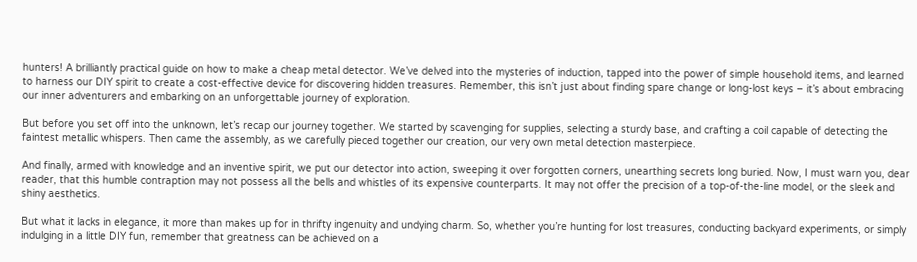hunters! A brilliantly practical guide on how to make a cheap metal detector. We’ve delved into the mysteries of induction, tapped into the power of simple household items, and learned to harness our DIY spirit to create a cost-effective device for discovering hidden treasures. Remember, this isn’t just about finding spare change or long-lost keys – it’s about embracing our inner adventurers and embarking on an unforgettable journey of exploration.

But before you set off into the unknown, let’s recap our journey together. We started by scavenging for supplies, selecting a sturdy base, and crafting a coil capable of detecting the faintest metallic whispers. Then came the assembly, as we carefully pieced together our creation, our very own metal detection masterpiece.

And finally, armed with knowledge and an inventive spirit, we put our detector into action, sweeping it over forgotten corners, unearthing secrets long buried. Now, I must warn you, dear reader, that this humble contraption may not possess all the bells and whistles of its expensive counterparts. It may not offer the precision of a top-of-the-line model, or the sleek and shiny aesthetics.

But what it lacks in elegance, it more than makes up for in thrifty ingenuity and undying charm. So, whether you’re hunting for lost treasures, conducting backyard experiments, or simply indulging in a little DIY fun, remember that greatness can be achieved on a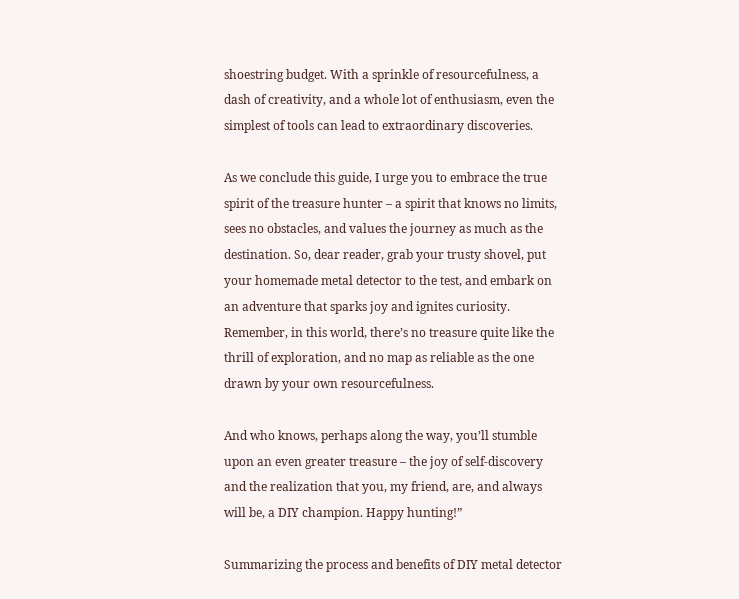shoestring budget. With a sprinkle of resourcefulness, a dash of creativity, and a whole lot of enthusiasm, even the simplest of tools can lead to extraordinary discoveries.

As we conclude this guide, I urge you to embrace the true spirit of the treasure hunter – a spirit that knows no limits, sees no obstacles, and values the journey as much as the destination. So, dear reader, grab your trusty shovel, put your homemade metal detector to the test, and embark on an adventure that sparks joy and ignites curiosity. Remember, in this world, there’s no treasure quite like the thrill of exploration, and no map as reliable as the one drawn by your own resourcefulness.

And who knows, perhaps along the way, you’ll stumble upon an even greater treasure – the joy of self-discovery and the realization that you, my friend, are, and always will be, a DIY champion. Happy hunting!”

Summarizing the process and benefits of DIY metal detector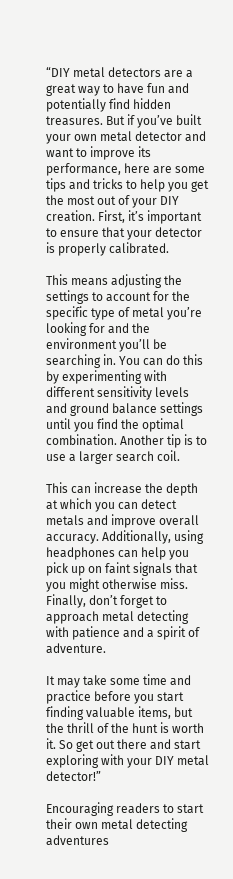“DIY metal detectors are a great way to have fun and potentially find hidden treasures. But if you’ve built your own metal detector and want to improve its performance, here are some tips and tricks to help you get the most out of your DIY creation. First, it’s important to ensure that your detector is properly calibrated.

This means adjusting the settings to account for the specific type of metal you’re looking for and the environment you’ll be searching in. You can do this by experimenting with different sensitivity levels and ground balance settings until you find the optimal combination. Another tip is to use a larger search coil.

This can increase the depth at which you can detect metals and improve overall accuracy. Additionally, using headphones can help you pick up on faint signals that you might otherwise miss. Finally, don’t forget to approach metal detecting with patience and a spirit of adventure.

It may take some time and practice before you start finding valuable items, but the thrill of the hunt is worth it. So get out there and start exploring with your DIY metal detector!”

Encouraging readers to start their own metal detecting adventures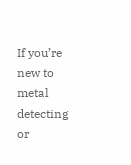If you’re new to metal detecting or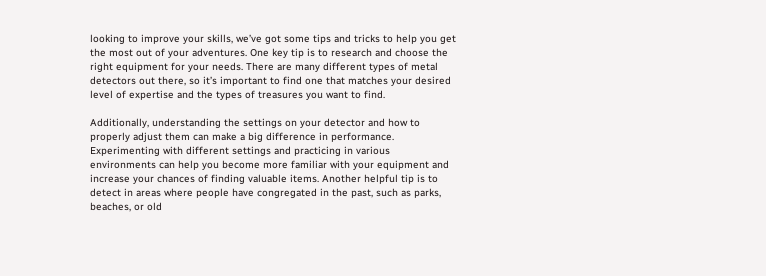looking to improve your skills, we’ve got some tips and tricks to help you get the most out of your adventures. One key tip is to research and choose the right equipment for your needs. There are many different types of metal detectors out there, so it’s important to find one that matches your desired level of expertise and the types of treasures you want to find.

Additionally, understanding the settings on your detector and how to properly adjust them can make a big difference in performance. Experimenting with different settings and practicing in various environments can help you become more familiar with your equipment and increase your chances of finding valuable items. Another helpful tip is to detect in areas where people have congregated in the past, such as parks, beaches, or old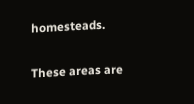homesteads.

These areas are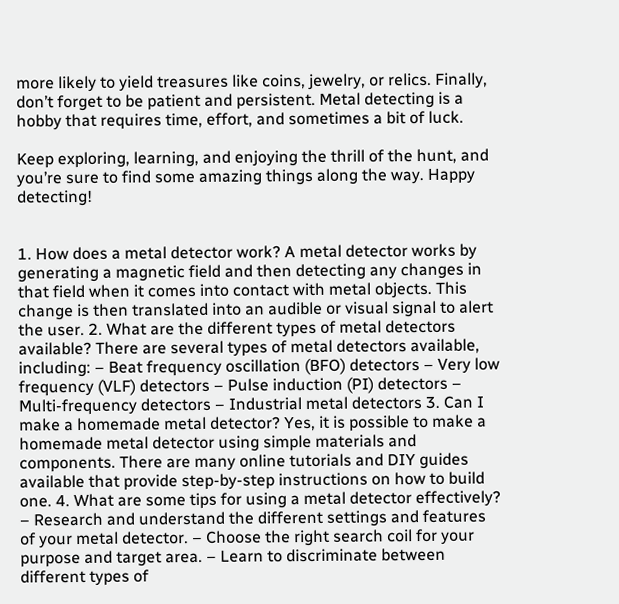more likely to yield treasures like coins, jewelry, or relics. Finally, don’t forget to be patient and persistent. Metal detecting is a hobby that requires time, effort, and sometimes a bit of luck.

Keep exploring, learning, and enjoying the thrill of the hunt, and you’re sure to find some amazing things along the way. Happy detecting!


1. How does a metal detector work? A metal detector works by generating a magnetic field and then detecting any changes in that field when it comes into contact with metal objects. This change is then translated into an audible or visual signal to alert the user. 2. What are the different types of metal detectors available? There are several types of metal detectors available, including: – Beat frequency oscillation (BFO) detectors – Very low frequency (VLF) detectors – Pulse induction (PI) detectors – Multi-frequency detectors – Industrial metal detectors 3. Can I make a homemade metal detector? Yes, it is possible to make a homemade metal detector using simple materials and components. There are many online tutorials and DIY guides available that provide step-by-step instructions on how to build one. 4. What are some tips for using a metal detector effectively? – Research and understand the different settings and features of your metal detector. – Choose the right search coil for your purpose and target area. – Learn to discriminate between different types of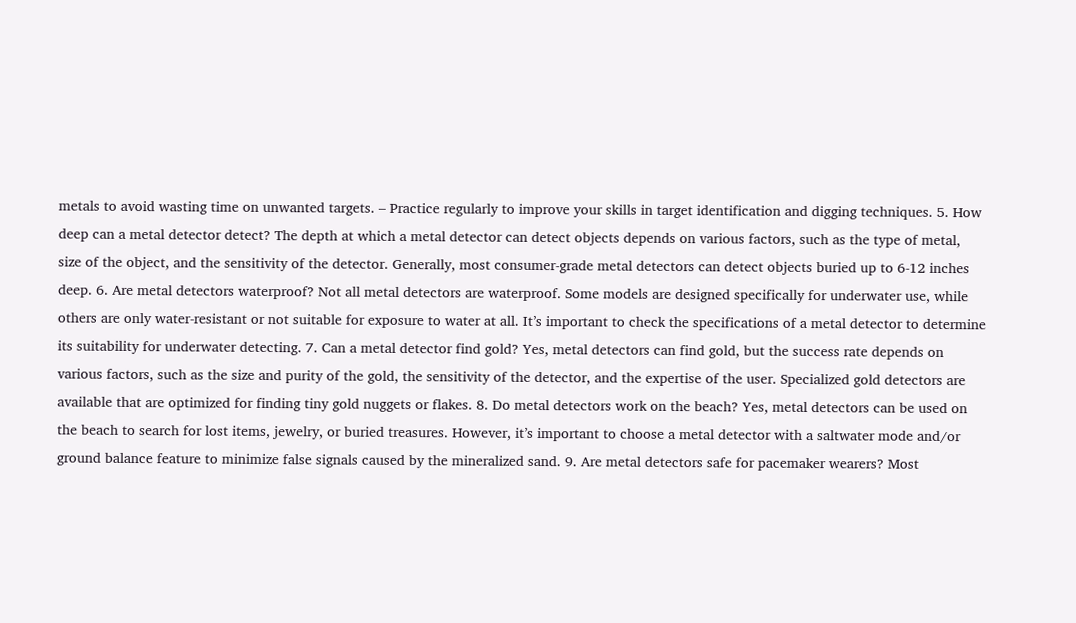metals to avoid wasting time on unwanted targets. – Practice regularly to improve your skills in target identification and digging techniques. 5. How deep can a metal detector detect? The depth at which a metal detector can detect objects depends on various factors, such as the type of metal, size of the object, and the sensitivity of the detector. Generally, most consumer-grade metal detectors can detect objects buried up to 6-12 inches deep. 6. Are metal detectors waterproof? Not all metal detectors are waterproof. Some models are designed specifically for underwater use, while others are only water-resistant or not suitable for exposure to water at all. It’s important to check the specifications of a metal detector to determine its suitability for underwater detecting. 7. Can a metal detector find gold? Yes, metal detectors can find gold, but the success rate depends on various factors, such as the size and purity of the gold, the sensitivity of the detector, and the expertise of the user. Specialized gold detectors are available that are optimized for finding tiny gold nuggets or flakes. 8. Do metal detectors work on the beach? Yes, metal detectors can be used on the beach to search for lost items, jewelry, or buried treasures. However, it’s important to choose a metal detector with a saltwater mode and/or ground balance feature to minimize false signals caused by the mineralized sand. 9. Are metal detectors safe for pacemaker wearers? Most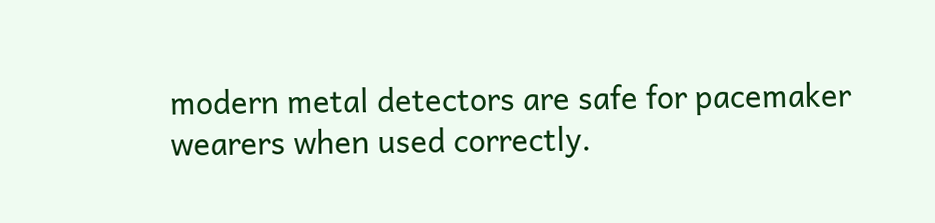modern metal detectors are safe for pacemaker wearers when used correctly.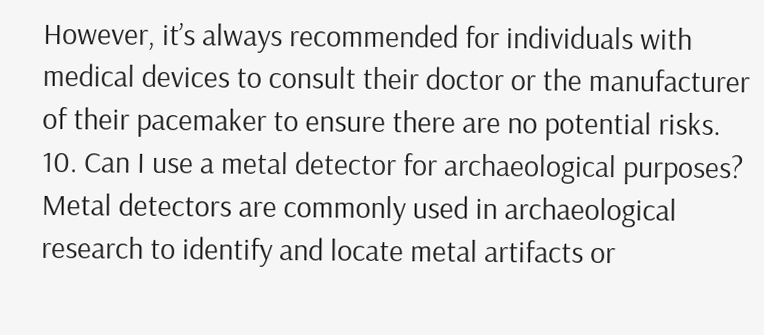However, it’s always recommended for individuals with medical devices to consult their doctor or the manufacturer of their pacemaker to ensure there are no potential risks. 10. Can I use a metal detector for archaeological purposes? Metal detectors are commonly used in archaeological research to identify and locate metal artifacts or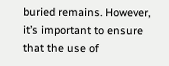buried remains. However, it’s important to ensure that the use of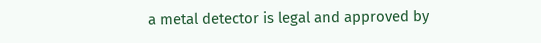a metal detector is legal and approved by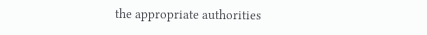the appropriate authorities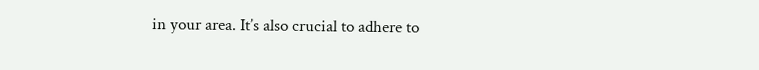in your area. It’s also crucial to adhere to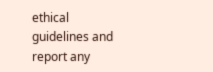ethical guidelines and report any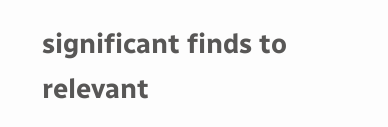significant finds to relevant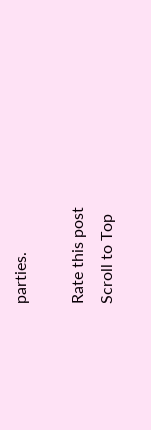parties.

Rate this post
Scroll to Top